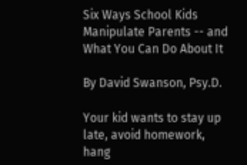Six Ways School Kids Manipulate Parents -- and What You Can Do About It

By David Swanson, Psy.D.

Your kid wants to stay up late, avoid homework, hang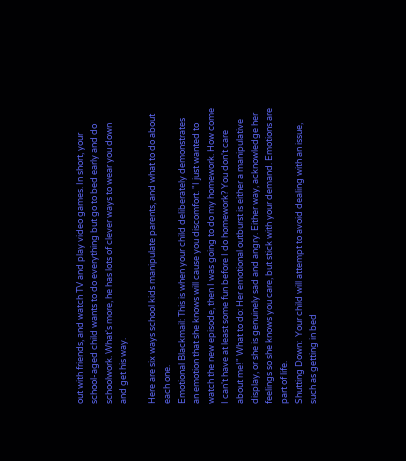out with friends, and watch TV and play video games. In short, your school-aged child wants to do everything but go to bed early and do schoolwork. What's more, he has lots of clever ways to wear you down and get his way.

Here are six ways school kids manipulate parents, and what to do about each one.
Emotional Blackmail: This is when your child deliberately demonstrates an emotion that she knows will cause you discomfort. "I just wanted to watch the new episode, then I was going to do my homework. How come I can't have at least some fun before I do homework? You don't care about me!" What to do: Her emotional outburst is either a manipulative display, or she is genuinely sad and angry. Either way, acknowledge her feelings so she knows you care, but stick with your demand. Emotions are part of life.
Shutting Down:  Your child will attempt to avoid dealing with an issue, such as getting in bed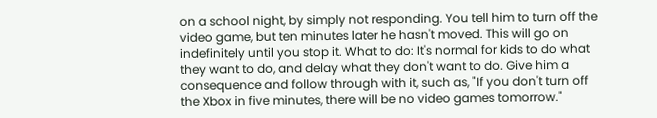on a school night, by simply not responding. You tell him to turn off the video game, but ten minutes later he hasn't moved. This will go on indefinitely until you stop it. What to do: It's normal for kids to do what they want to do, and delay what they don't want to do. Give him a consequence and follow through with it, such as, "If you don't turn off the Xbox in five minutes, there will be no video games tomorrow."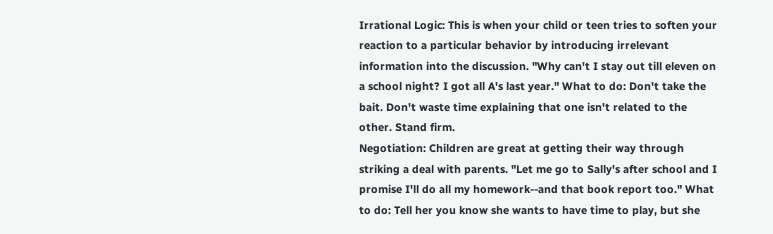Irrational Logic: This is when your child or teen tries to soften your reaction to a particular behavior by introducing irrelevant information into the discussion. "Why can't I stay out till eleven on a school night? I got all A's last year." What to do: Don't take the bait. Don't waste time explaining that one isn't related to the other. Stand firm.
Negotiation: Children are great at getting their way through striking a deal with parents. "Let me go to Sally's after school and I promise I'll do all my homework--and that book report too." What to do: Tell her you know she wants to have time to play, but she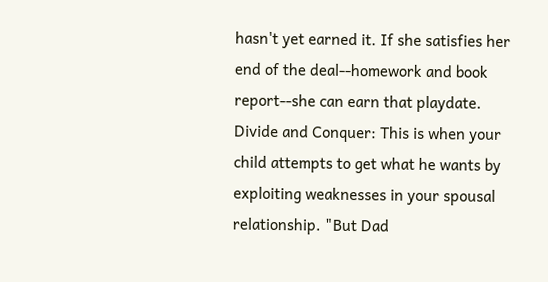hasn't yet earned it. If she satisfies her end of the deal--homework and book report--she can earn that playdate.
Divide and Conquer: This is when your child attempts to get what he wants by exploiting weaknesses in your spousal relationship. "But Dad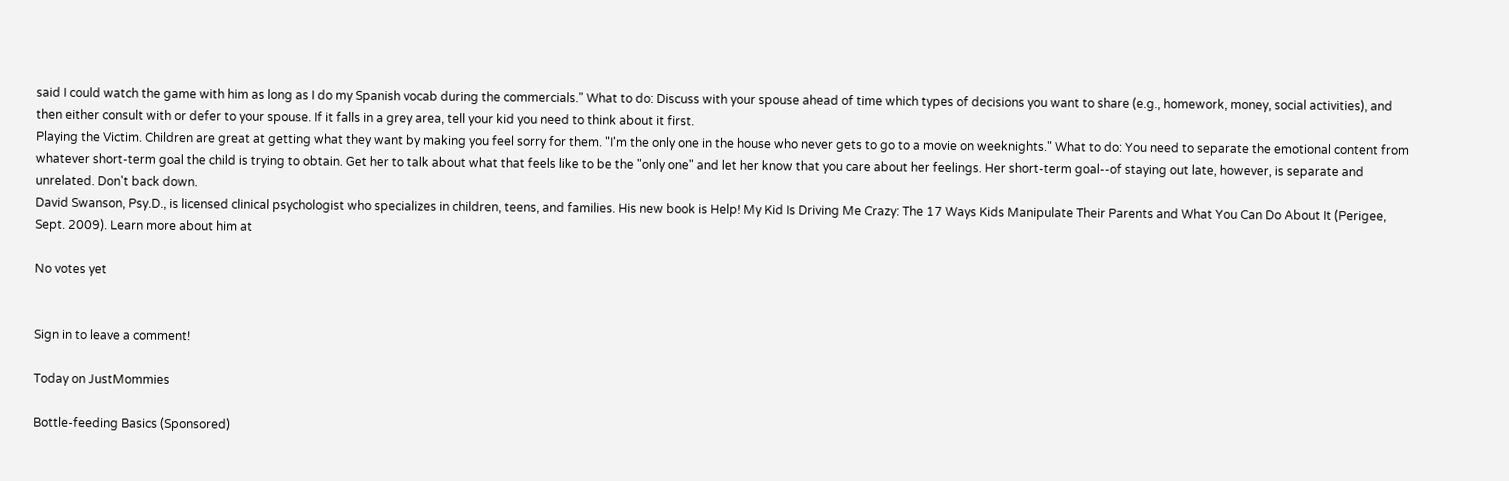said I could watch the game with him as long as I do my Spanish vocab during the commercials." What to do: Discuss with your spouse ahead of time which types of decisions you want to share (e.g., homework, money, social activities), and then either consult with or defer to your spouse. If it falls in a grey area, tell your kid you need to think about it first.
Playing the Victim. Children are great at getting what they want by making you feel sorry for them. "I'm the only one in the house who never gets to go to a movie on weeknights." What to do: You need to separate the emotional content from whatever short-term goal the child is trying to obtain. Get her to talk about what that feels like to be the "only one" and let her know that you care about her feelings. Her short-term goal--of staying out late, however, is separate and unrelated. Don't back down.
David Swanson, Psy.D., is licensed clinical psychologist who specializes in children, teens, and families. His new book is Help! My Kid Is Driving Me Crazy: The 17 Ways Kids Manipulate Their Parents and What You Can Do About It (Perigee, Sept. 2009). Learn more about him at

No votes yet


Sign in to leave a comment!

Today on JustMommies

Bottle-feeding Basics (Sponsored)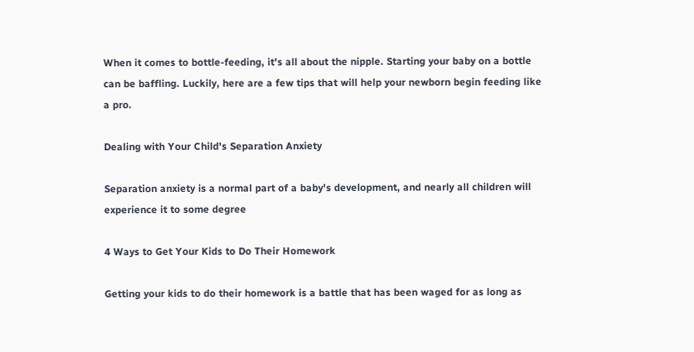When it comes to bottle-feeding, it's all about the nipple. Starting your baby on a bottle can be baffling. Luckily, here are a few tips that will help your newborn begin feeding like a pro.

Dealing with Your Child's Separation Anxiety

Separation anxiety is a normal part of a baby's development, and nearly all children will experience it to some degree

4 Ways to Get Your Kids to Do Their Homework

Getting your kids to do their homework is a battle that has been waged for as long as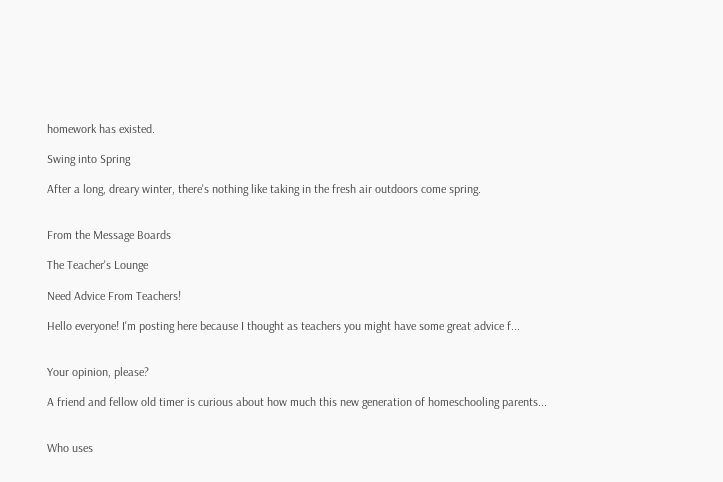homework has existed.

Swing into Spring

After a long, dreary winter, there's nothing like taking in the fresh air outdoors come spring.


From the Message Boards

The Teacher's Lounge

Need Advice From Teachers!

Hello everyone! I'm posting here because I thought as teachers you might have some great advice f...


Your opinion, please?

A friend and fellow old timer is curious about how much this new generation of homeschooling parents...


Who uses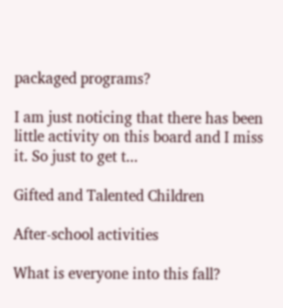packaged programs?

I am just noticing that there has been little activity on this board and I miss it. So just to get t...

Gifted and Talented Children

After-school activities

What is everyone into this fall?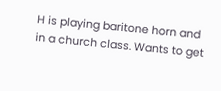H is playing baritone horn and in a church class. Wants to get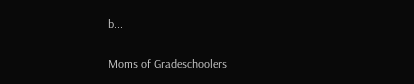b...

Moms of Gradeschoolers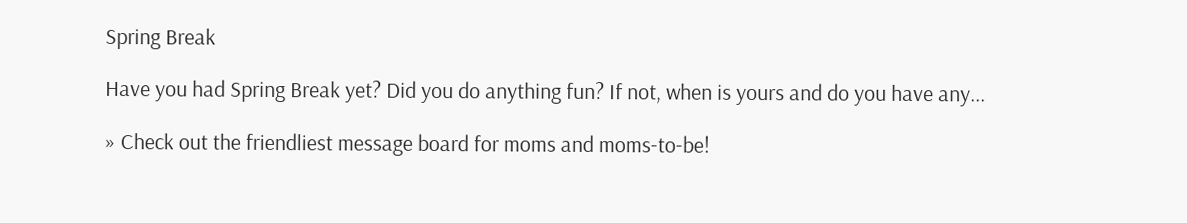Spring Break

Have you had Spring Break yet? Did you do anything fun? If not, when is yours and do you have any...

» Check out the friendliest message board for moms and moms-to-be!